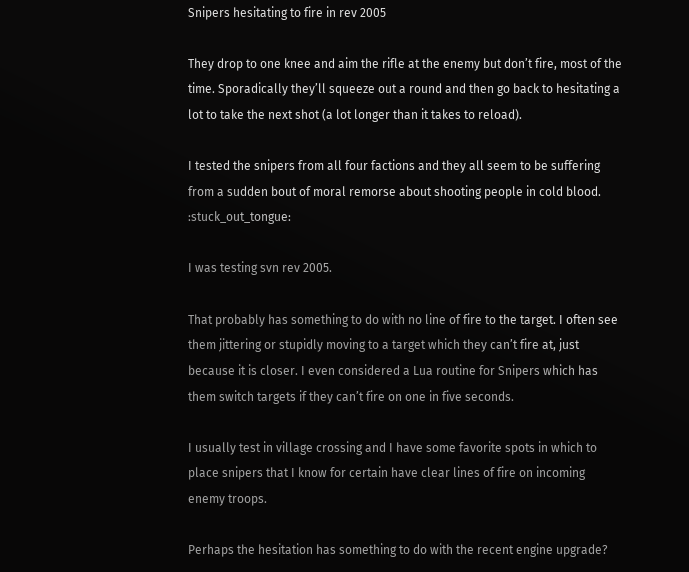Snipers hesitating to fire in rev 2005

They drop to one knee and aim the rifle at the enemy but don’t fire, most of the time. Sporadically they’ll squeeze out a round and then go back to hesitating a lot to take the next shot (a lot longer than it takes to reload).

I tested the snipers from all four factions and they all seem to be suffering from a sudden bout of moral remorse about shooting people in cold blood. :stuck_out_tongue:

I was testing svn rev 2005.

That probably has something to do with no line of fire to the target. I often see them jittering or stupidly moving to a target which they can’t fire at, just because it is closer. I even considered a Lua routine for Snipers which has them switch targets if they can’t fire on one in five seconds.

I usually test in village crossing and I have some favorite spots in which to place snipers that I know for certain have clear lines of fire on incoming enemy troops.

Perhaps the hesitation has something to do with the recent engine upgrade?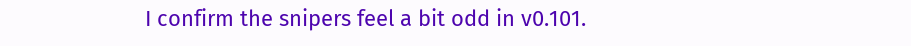I confirm the snipers feel a bit odd in v0.101.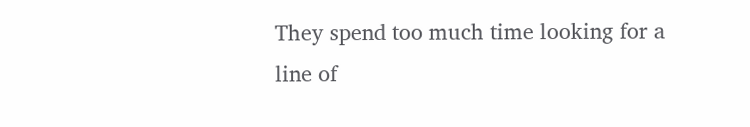They spend too much time looking for a line of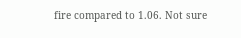fire compared to 1.06. Not sure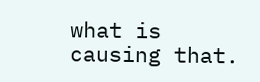what is causing that.